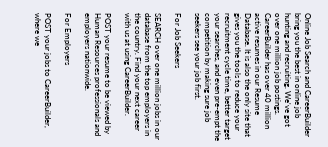Online Job Search and CareerBuilder bring you the best in online job hunting and recruiting. We've got over one million job postings. CareerBuilder has over 40 million active resumes in our Resume Database. It is also the only site that gives you the tools to reduce your recruitment cycle time, better target your searches, and even pre-empt the competition by making sure job seekers see your job first.

For Job Seekers

SEARCH over one million jobs in our database from the top employers in the country. Find your next career with us at using CareerBuilder.

POST your resume to be viewed by Human Resources professionals and employers nationwide.

For Employers

POST your jobs to CareerBuilder, where we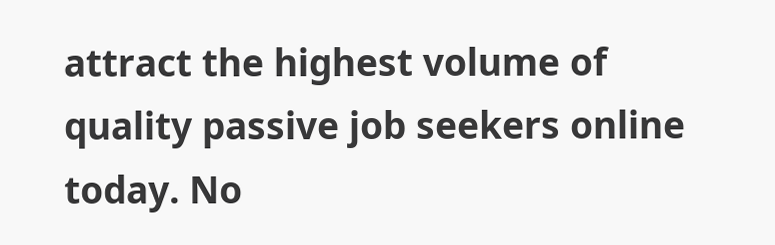attract the highest volume of quality passive job seekers online today. No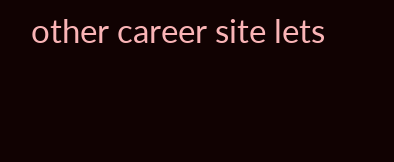other career site lets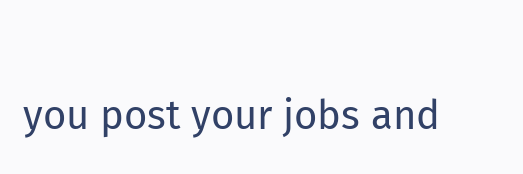you post your jobs and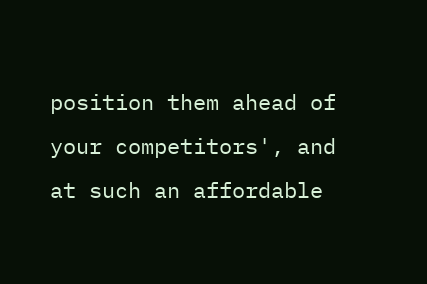position them ahead of your competitors', and at such an affordable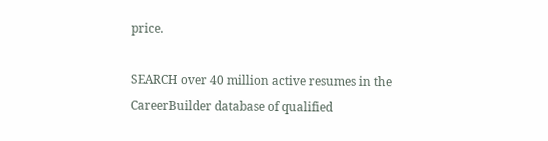price.

SEARCH over 40 million active resumes in the CareerBuilder database of qualified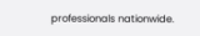professionals nationwide.